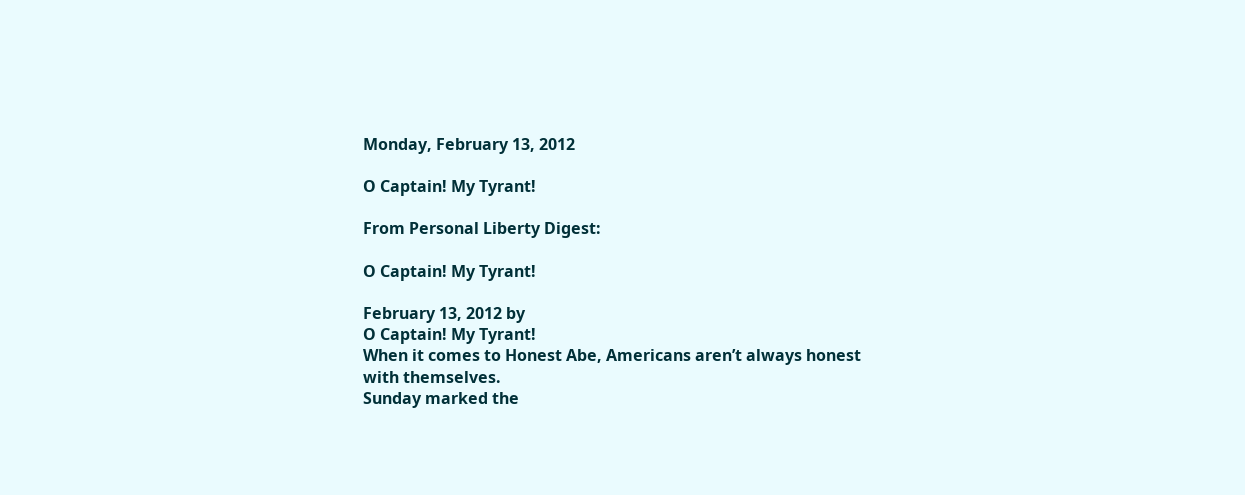Monday, February 13, 2012

O Captain! My Tyrant!

From Personal Liberty Digest:

O Captain! My Tyrant!

February 13, 2012 by
O Captain! My Tyrant!
When it comes to Honest Abe, Americans aren’t always honest with themselves.
Sunday marked the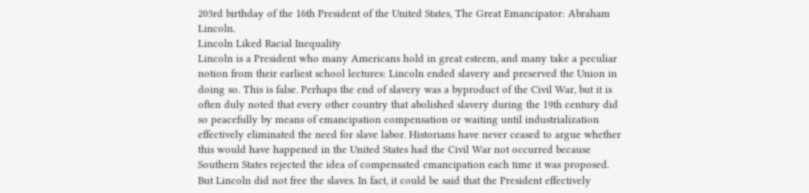203rd birthday of the 16th President of the United States, The Great Emancipator: Abraham Lincoln.
Lincoln Liked Racial Inequality
Lincoln is a President who many Americans hold in great esteem, and many take a peculiar notion from their earliest school lectures: Lincoln ended slavery and preserved the Union in doing so. This is false. Perhaps the end of slavery was a byproduct of the Civil War, but it is often duly noted that every other country that abolished slavery during the 19th century did so peacefully by means of emancipation compensation or waiting until industrialization effectively eliminated the need for slave labor. Historians have never ceased to argue whether this would have happened in the United States had the Civil War not occurred because Southern States rejected the idea of compensated emancipation each time it was proposed.
But Lincoln did not free the slaves. In fact, it could be said that the President effectively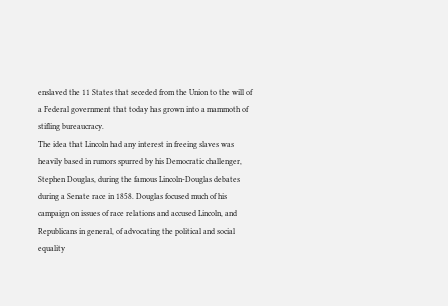enslaved the 11 States that seceded from the Union to the will of a Federal government that today has grown into a mammoth of stifling bureaucracy.
The idea that Lincoln had any interest in freeing slaves was heavily based in rumors spurred by his Democratic challenger, Stephen Douglas, during the famous Lincoln-Douglas debates during a Senate race in 1858. Douglas focused much of his campaign on issues of race relations and accused Lincoln, and Republicans in general, of advocating the political and social equality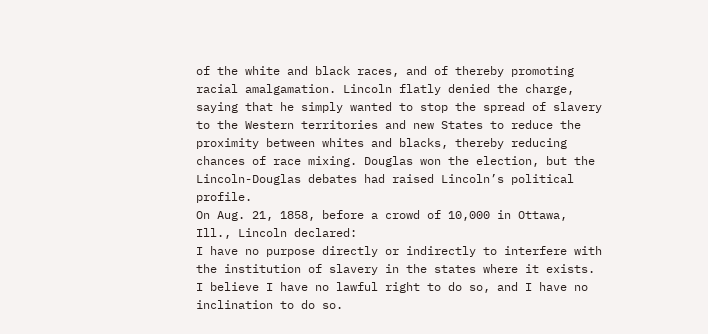of the white and black races, and of thereby promoting racial amalgamation. Lincoln flatly denied the charge, saying that he simply wanted to stop the spread of slavery to the Western territories and new States to reduce the proximity between whites and blacks, thereby reducing chances of race mixing. Douglas won the election, but the Lincoln-Douglas debates had raised Lincoln’s political profile.
On Aug. 21, 1858, before a crowd of 10,000 in Ottawa, Ill., Lincoln declared:
I have no purpose directly or indirectly to interfere with the institution of slavery in the states where it exists. I believe I have no lawful right to do so, and I have no inclination to do so.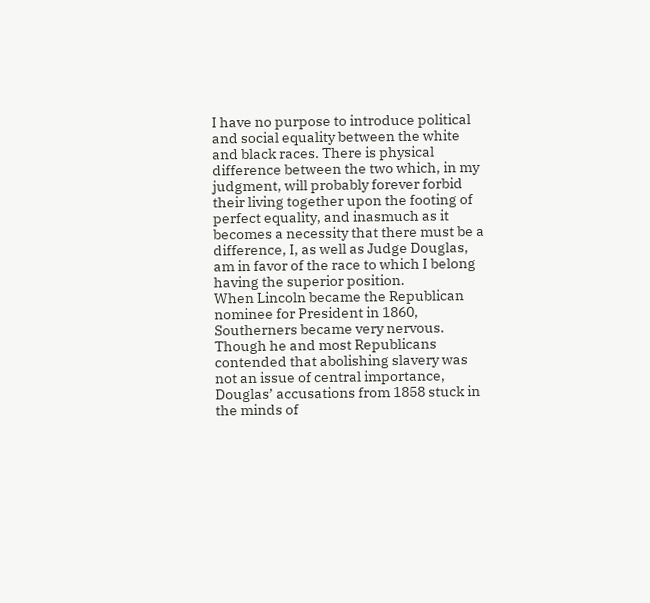I have no purpose to introduce political and social equality between the white and black races. There is physical difference between the two which, in my judgment, will probably forever forbid their living together upon the footing of perfect equality, and inasmuch as it becomes a necessity that there must be a difference, I, as well as Judge Douglas, am in favor of the race to which I belong having the superior position.
When Lincoln became the Republican nominee for President in 1860, Southerners became very nervous. Though he and most Republicans contended that abolishing slavery was not an issue of central importance, Douglas’ accusations from 1858 stuck in the minds of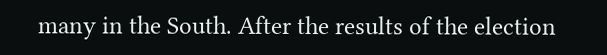many in the South. After the results of the election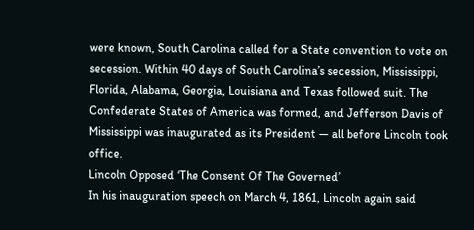were known, South Carolina called for a State convention to vote on secession. Within 40 days of South Carolina’s secession, Mississippi, Florida, Alabama, Georgia, Louisiana and Texas followed suit. The Confederate States of America was formed, and Jefferson Davis of Mississippi was inaugurated as its President — all before Lincoln took office.
Lincoln Opposed ‘The Consent Of The Governed’
In his inauguration speech on March 4, 1861, Lincoln again said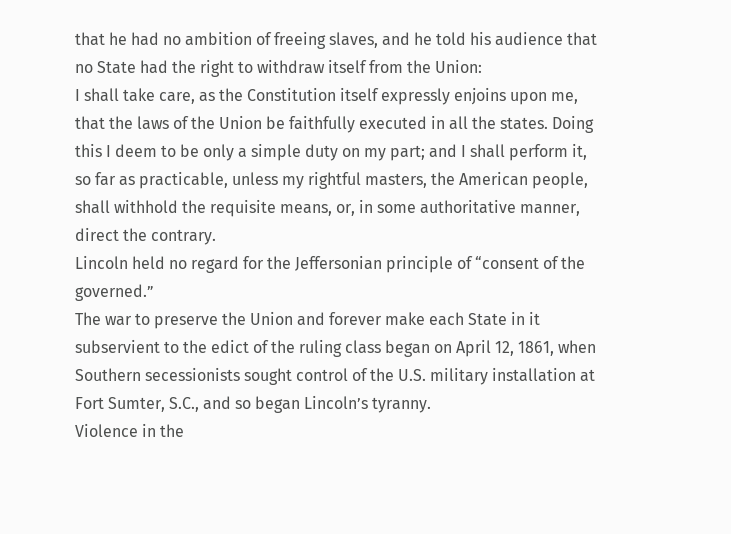that he had no ambition of freeing slaves, and he told his audience that no State had the right to withdraw itself from the Union:
I shall take care, as the Constitution itself expressly enjoins upon me, that the laws of the Union be faithfully executed in all the states. Doing this I deem to be only a simple duty on my part; and I shall perform it, so far as practicable, unless my rightful masters, the American people, shall withhold the requisite means, or, in some authoritative manner, direct the contrary.
Lincoln held no regard for the Jeffersonian principle of “consent of the governed.”
The war to preserve the Union and forever make each State in it subservient to the edict of the ruling class began on April 12, 1861, when Southern secessionists sought control of the U.S. military installation at Fort Sumter, S.C., and so began Lincoln’s tyranny.
Violence in the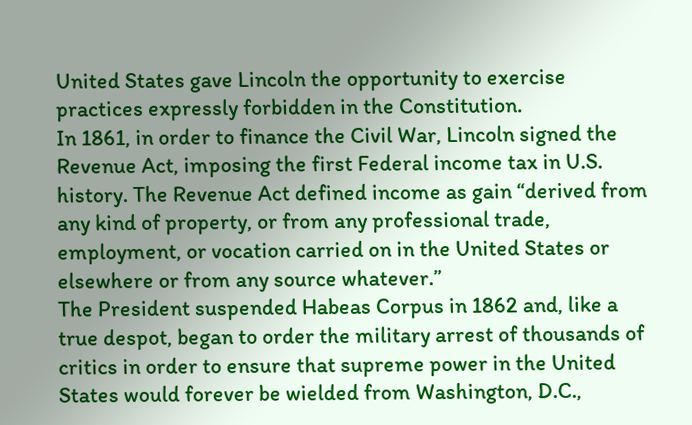United States gave Lincoln the opportunity to exercise practices expressly forbidden in the Constitution.
In 1861, in order to finance the Civil War, Lincoln signed the Revenue Act, imposing the first Federal income tax in U.S. history. The Revenue Act defined income as gain “derived from any kind of property, or from any professional trade, employment, or vocation carried on in the United States or elsewhere or from any source whatever.”
The President suspended Habeas Corpus in 1862 and, like a true despot, began to order the military arrest of thousands of critics in order to ensure that supreme power in the United States would forever be wielded from Washington, D.C.,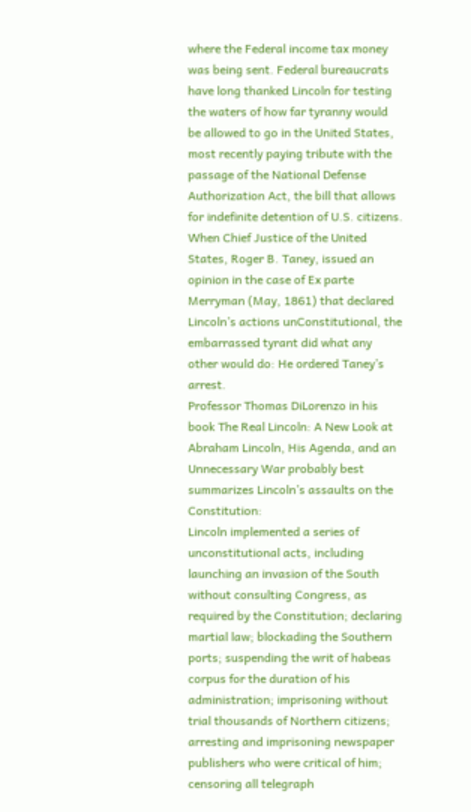where the Federal income tax money was being sent. Federal bureaucrats have long thanked Lincoln for testing the waters of how far tyranny would be allowed to go in the United States, most recently paying tribute with the passage of the National Defense Authorization Act, the bill that allows for indefinite detention of U.S. citizens.
When Chief Justice of the United States, Roger B. Taney, issued an opinion in the case of Ex parte Merryman (May, 1861) that declared Lincoln’s actions unConstitutional, the embarrassed tyrant did what any other would do: He ordered Taney’s arrest.
Professor Thomas DiLorenzo in his book The Real Lincoln: A New Look at Abraham Lincoln, His Agenda, and an Unnecessary War probably best summarizes Lincoln’s assaults on the Constitution:
Lincoln implemented a series of unconstitutional acts, including launching an invasion of the South without consulting Congress, as required by the Constitution; declaring martial law; blockading the Southern ports; suspending the writ of habeas corpus for the duration of his administration; imprisoning without trial thousands of Northern citizens; arresting and imprisoning newspaper publishers who were critical of him; censoring all telegraph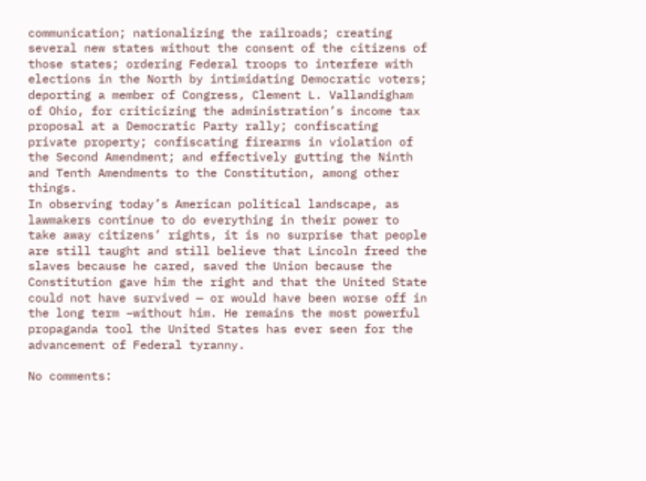communication; nationalizing the railroads; creating several new states without the consent of the citizens of those states; ordering Federal troops to interfere with elections in the North by intimidating Democratic voters; deporting a member of Congress, Clement L. Vallandigham of Ohio, for criticizing the administration’s income tax proposal at a Democratic Party rally; confiscating private property; confiscating firearms in violation of the Second Amendment; and effectively gutting the Ninth and Tenth Amendments to the Constitution, among other things.
In observing today’s American political landscape, as lawmakers continue to do everything in their power to take away citizens’ rights, it is no surprise that people are still taught and still believe that Lincoln freed the slaves because he cared, saved the Union because the Constitution gave him the right and that the United State could not have survived — or would have been worse off in the long term –without him. He remains the most powerful propaganda tool the United States has ever seen for the advancement of Federal tyranny.

No comments: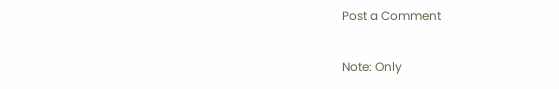Post a Comment

Note: Only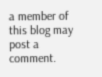a member of this blog may post a comment.